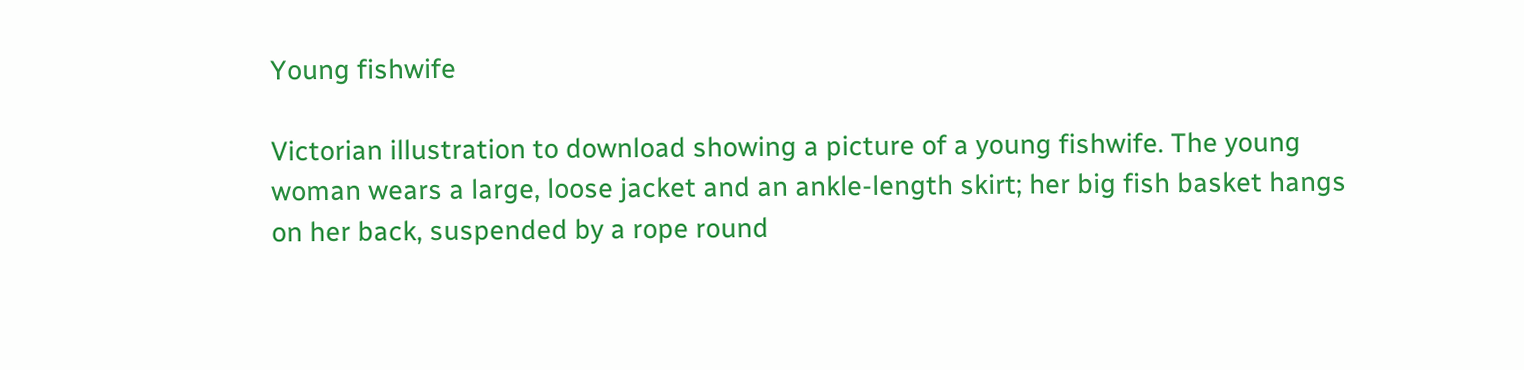Young fishwife

Victorian illustration to download showing a picture of a young fishwife. The young woman wears a large, loose jacket and an ankle-length skirt; her big fish basket hangs on her back, suspended by a rope round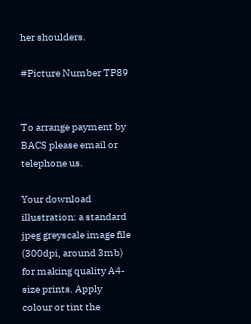her shoulders.

#Picture Number TP89


To arrange payment by BACS please email or telephone us.

Your download illustration: a standard jpeg greyscale image file (300dpi, around 3mb) for making quality A4-size prints. Apply colour or tint the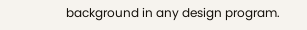background in any design program.